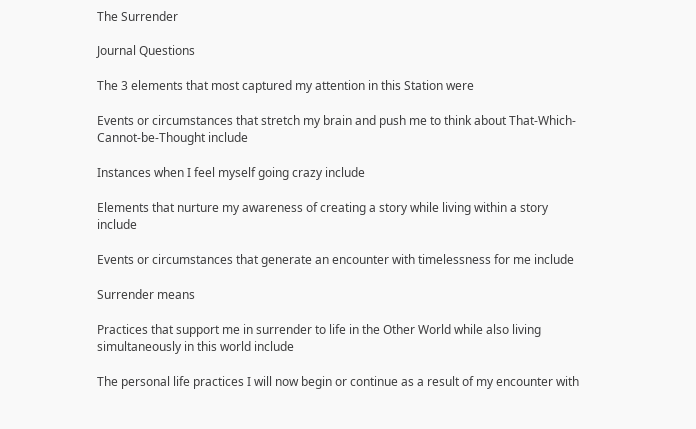The Surrender

Journal Questions

The 3 elements that most captured my attention in this Station were

Events or circumstances that stretch my brain and push me to think about That-Which-Cannot-be-Thought include

Instances when I feel myself going crazy include

Elements that nurture my awareness of creating a story while living within a story include

Events or circumstances that generate an encounter with timelessness for me include

Surrender means

Practices that support me in surrender to life in the Other World while also living simultaneously in this world include

The personal life practices I will now begin or continue as a result of my encounter with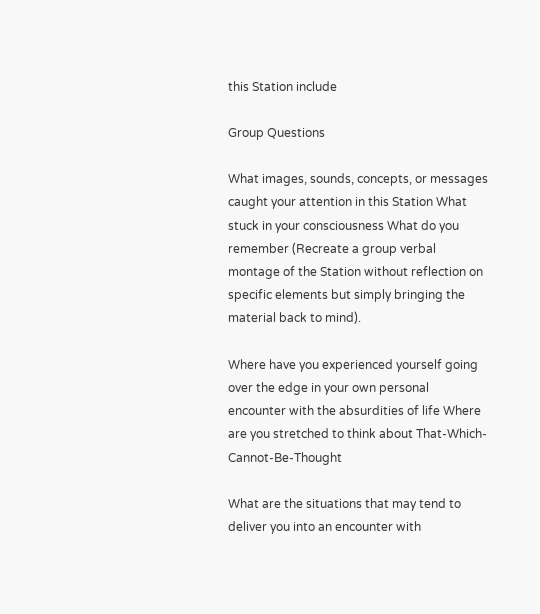this Station include

Group Questions

What images, sounds, concepts, or messages caught your attention in this Station What stuck in your consciousness What do you remember (Recreate a group verbal montage of the Station without reflection on specific elements but simply bringing the material back to mind).

Where have you experienced yourself going over the edge in your own personal encounter with the absurdities of life Where are you stretched to think about That-Which-Cannot-Be-Thought

What are the situations that may tend to deliver you into an encounter with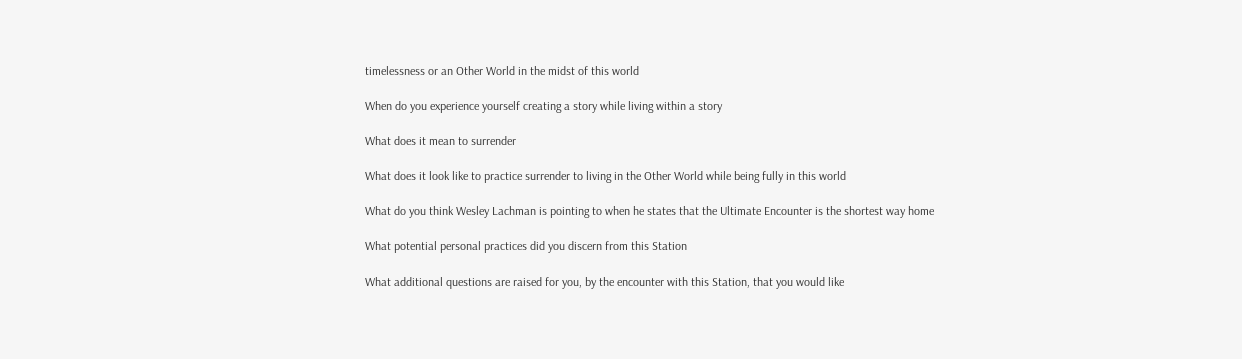timelessness or an Other World in the midst of this world

When do you experience yourself creating a story while living within a story

What does it mean to surrender

What does it look like to practice surrender to living in the Other World while being fully in this world

What do you think Wesley Lachman is pointing to when he states that the Ultimate Encounter is the shortest way home

What potential personal practices did you discern from this Station

What additional questions are raised for you, by the encounter with this Station, that you would like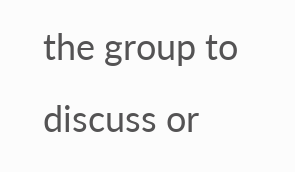the group to discuss or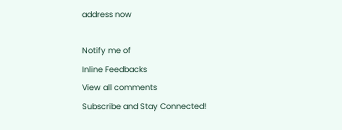address now

Notify me of
Inline Feedbacks
View all comments
Subscribe and Stay Connected!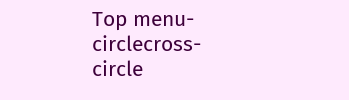Top menu-circlecross-circle